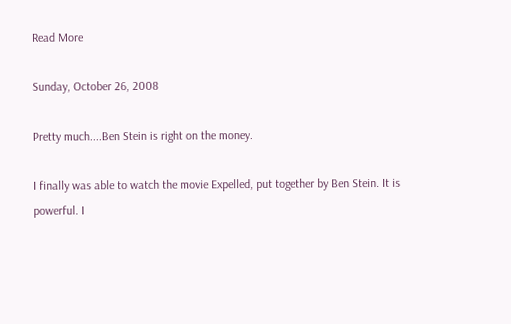Read More

Sunday, October 26, 2008

Pretty much....Ben Stein is right on the money.

I finally was able to watch the movie Expelled, put together by Ben Stein. It is powerful. I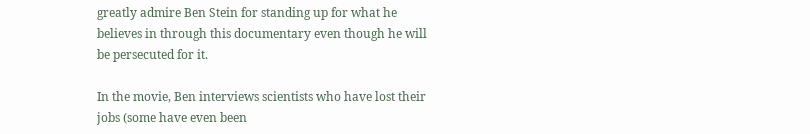greatly admire Ben Stein for standing up for what he believes in through this documentary even though he will be persecuted for it.

In the movie, Ben interviews scientists who have lost their jobs (some have even been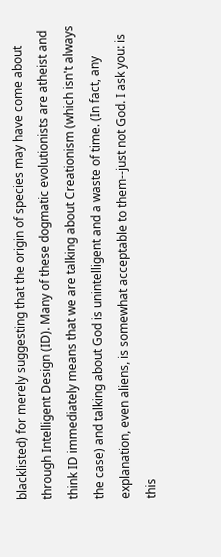blacklisted) for merely suggesting that the origin of species may have come about through Intelligent Design (ID). Many of these dogmatic evolutionists are atheist and think ID immediately means that we are talking about Creationism (which isn't always the case) and talking about God is unintelligent and a waste of time. (In fact, any explanation, even aliens, is somewhat acceptable to them--just not God. I ask you: is this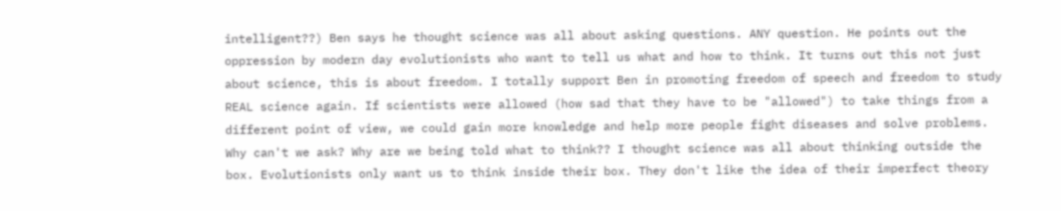intelligent??) Ben says he thought science was all about asking questions. ANY question. He points out the oppression by modern day evolutionists who want to tell us what and how to think. It turns out this not just about science, this is about freedom. I totally support Ben in promoting freedom of speech and freedom to study REAL science again. If scientists were allowed (how sad that they have to be "allowed") to take things from a different point of view, we could gain more knowledge and help more people fight diseases and solve problems. Why can't we ask? Why are we being told what to think?? I thought science was all about thinking outside the box. Evolutionists only want us to think inside their box. They don't like the idea of their imperfect theory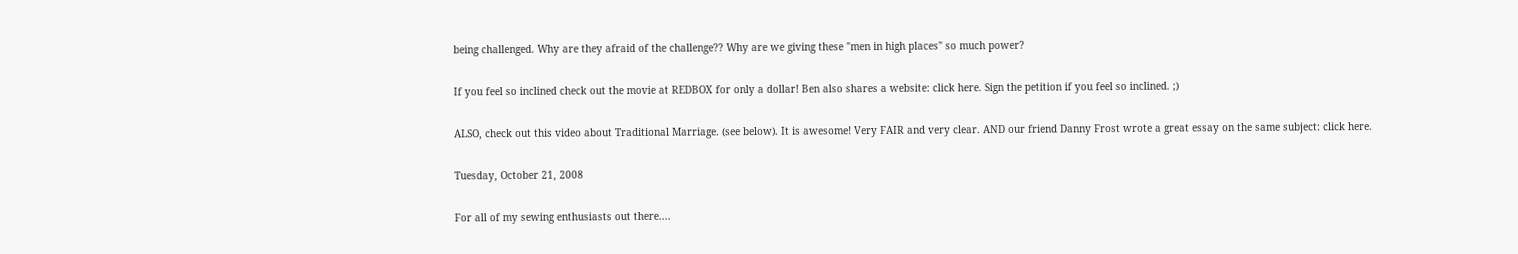being challenged. Why are they afraid of the challenge?? Why are we giving these "men in high places" so much power?

If you feel so inclined check out the movie at REDBOX for only a dollar! Ben also shares a website: click here. Sign the petition if you feel so inclined. ;)

ALSO, check out this video about Traditional Marriage. (see below). It is awesome! Very FAIR and very clear. AND our friend Danny Frost wrote a great essay on the same subject: click here.

Tuesday, October 21, 2008

For all of my sewing enthusiasts out there....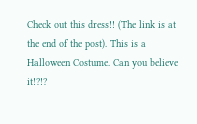Check out this dress!! (The link is at the end of the post). This is a Halloween Costume. Can you believe it!?!?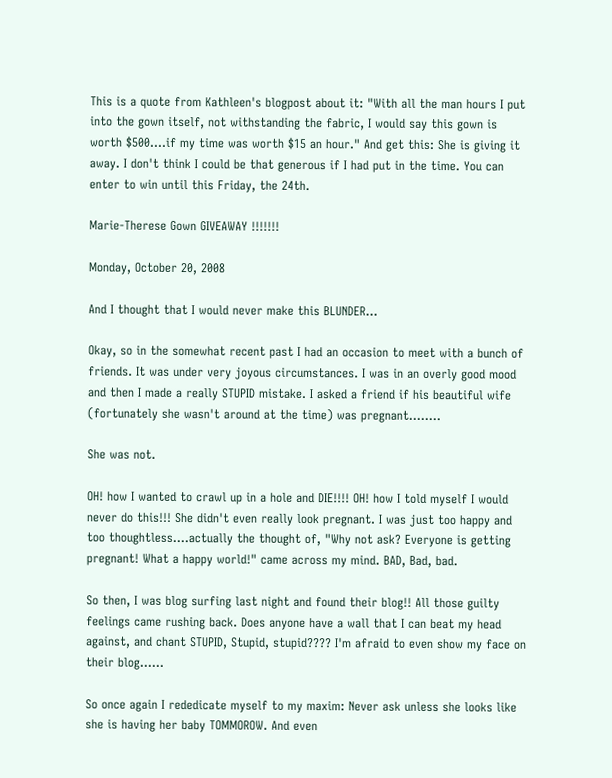This is a quote from Kathleen's blogpost about it: "With all the man hours I put into the gown itself, not withstanding the fabric, I would say this gown is worth $500....if my time was worth $15 an hour." And get this: She is giving it away. I don't think I could be that generous if I had put in the time. You can enter to win until this Friday, the 24th.

Marie-Therese Gown GIVEAWAY !!!!!!!

Monday, October 20, 2008

And I thought that I would never make this BLUNDER...

Okay, so in the somewhat recent past I had an occasion to meet with a bunch of friends. It was under very joyous circumstances. I was in an overly good mood and then I made a really STUPID mistake. I asked a friend if his beautiful wife (fortunately she wasn't around at the time) was pregnant........

She was not.

OH! how I wanted to crawl up in a hole and DIE!!!! OH! how I told myself I would never do this!!! She didn't even really look pregnant. I was just too happy and too thoughtless....actually the thought of, "Why not ask? Everyone is getting pregnant! What a happy world!" came across my mind. BAD, Bad, bad.

So then, I was blog surfing last night and found their blog!! All those guilty feelings came rushing back. Does anyone have a wall that I can beat my head against, and chant STUPID, Stupid, stupid???? I'm afraid to even show my face on their blog......

So once again I rededicate myself to my maxim: Never ask unless she looks like she is having her baby TOMMOROW. And even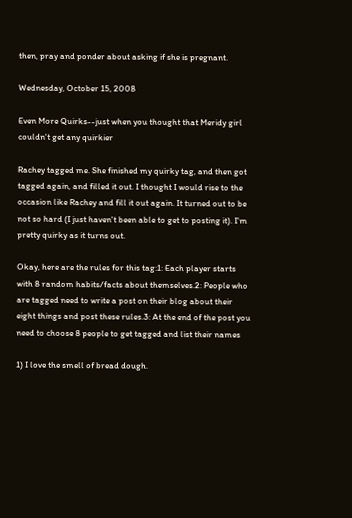then, pray and ponder about asking if she is pregnant.

Wednesday, October 15, 2008

Even More Quirks--just when you thought that Meridy girl couldn't get any quirkier

Rachey tagged me. She finished my quirky tag, and then got tagged again, and filled it out. I thought I would rise to the occasion like Rachey and fill it out again. It turned out to be not so hard (I just haven't been able to get to posting it). I'm pretty quirky as it turns out.

Okay, here are the rules for this tag:1: Each player starts with 8 random habits/facts about themselves.2: People who are tagged need to write a post on their blog about their eight things and post these rules.3: At the end of the post you need to choose 8 people to get tagged and list their names

1) I love the smell of bread dough.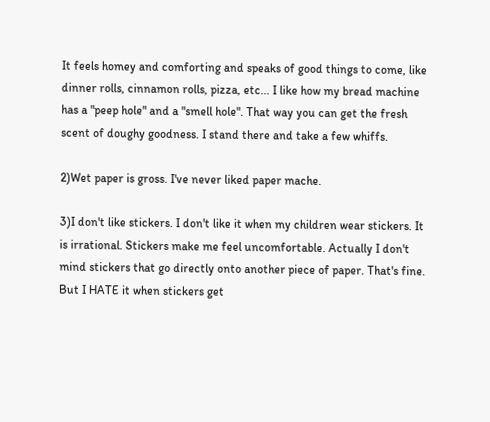It feels homey and comforting and speaks of good things to come, like dinner rolls, cinnamon rolls, pizza, etc... I like how my bread machine has a "peep hole" and a "smell hole". That way you can get the fresh scent of doughy goodness. I stand there and take a few whiffs.

2)Wet paper is gross. I've never liked paper mache.

3)I don't like stickers. I don't like it when my children wear stickers. It is irrational. Stickers make me feel uncomfortable. Actually I don't mind stickers that go directly onto another piece of paper. That's fine. But I HATE it when stickers get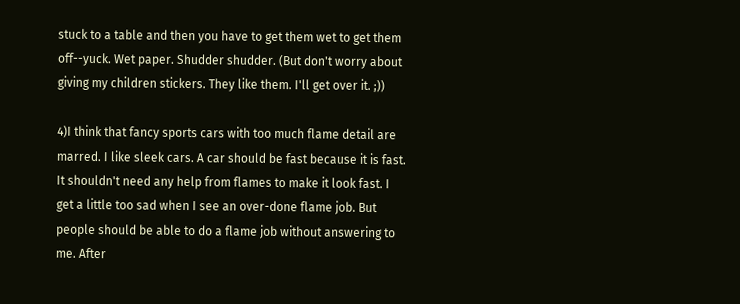stuck to a table and then you have to get them wet to get them off--yuck. Wet paper. Shudder shudder. (But don't worry about giving my children stickers. They like them. I'll get over it. ;))

4)I think that fancy sports cars with too much flame detail are marred. I like sleek cars. A car should be fast because it is fast. It shouldn't need any help from flames to make it look fast. I get a little too sad when I see an over-done flame job. But people should be able to do a flame job without answering to me. After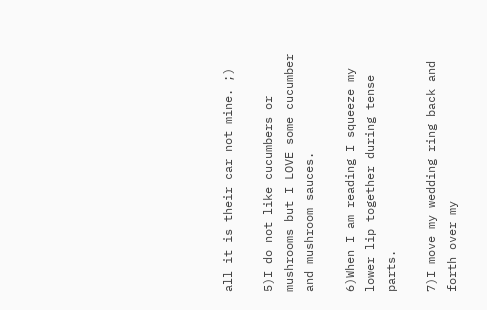all it is their car not mine. ;)

5)I do not like cucumbers or mushrooms but I LOVE some cucumber and mushroom sauces.

6)When I am reading I squeeze my lower lip together during tense parts.

7)I move my wedding ring back and forth over my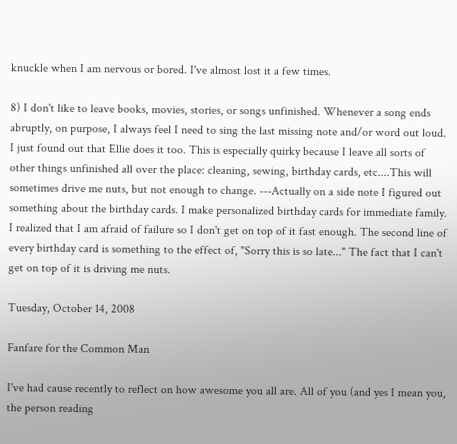knuckle when I am nervous or bored. I've almost lost it a few times.

8) I don't like to leave books, movies, stories, or songs unfinished. Whenever a song ends abruptly, on purpose, I always feel I need to sing the last missing note and/or word out loud. I just found out that Ellie does it too. This is especially quirky because I leave all sorts of other things unfinished all over the place: cleaning, sewing, birthday cards, etc....This will sometimes drive me nuts, but not enough to change. ---Actually on a side note I figured out something about the birthday cards. I make personalized birthday cards for immediate family. I realized that I am afraid of failure so I don't get on top of it fast enough. The second line of every birthday card is something to the effect of, "Sorry this is so late..." The fact that I can't get on top of it is driving me nuts.

Tuesday, October 14, 2008

Fanfare for the Common Man

I've had cause recently to reflect on how awesome you all are. All of you (and yes I mean you, the person reading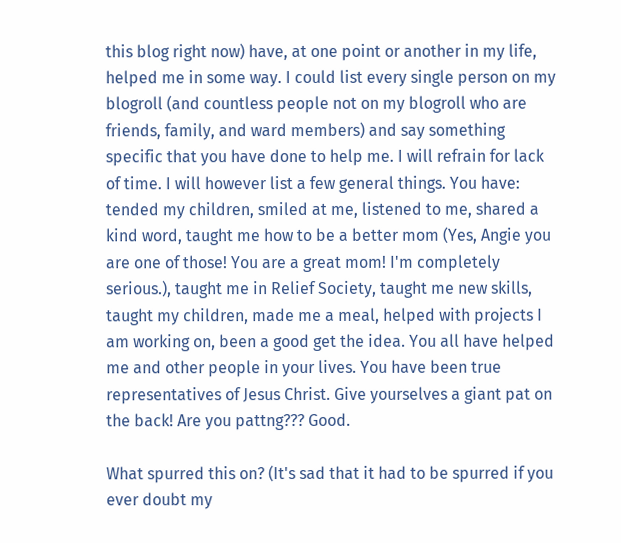this blog right now) have, at one point or another in my life, helped me in some way. I could list every single person on my blogroll (and countless people not on my blogroll who are friends, family, and ward members) and say something specific that you have done to help me. I will refrain for lack of time. I will however list a few general things. You have: tended my children, smiled at me, listened to me, shared a kind word, taught me how to be a better mom (Yes, Angie you are one of those! You are a great mom! I'm completely serious.), taught me in Relief Society, taught me new skills, taught my children, made me a meal, helped with projects I am working on, been a good get the idea. You all have helped me and other people in your lives. You have been true representatives of Jesus Christ. Give yourselves a giant pat on the back! Are you pattng??? Good.

What spurred this on? (It's sad that it had to be spurred if you ever doubt my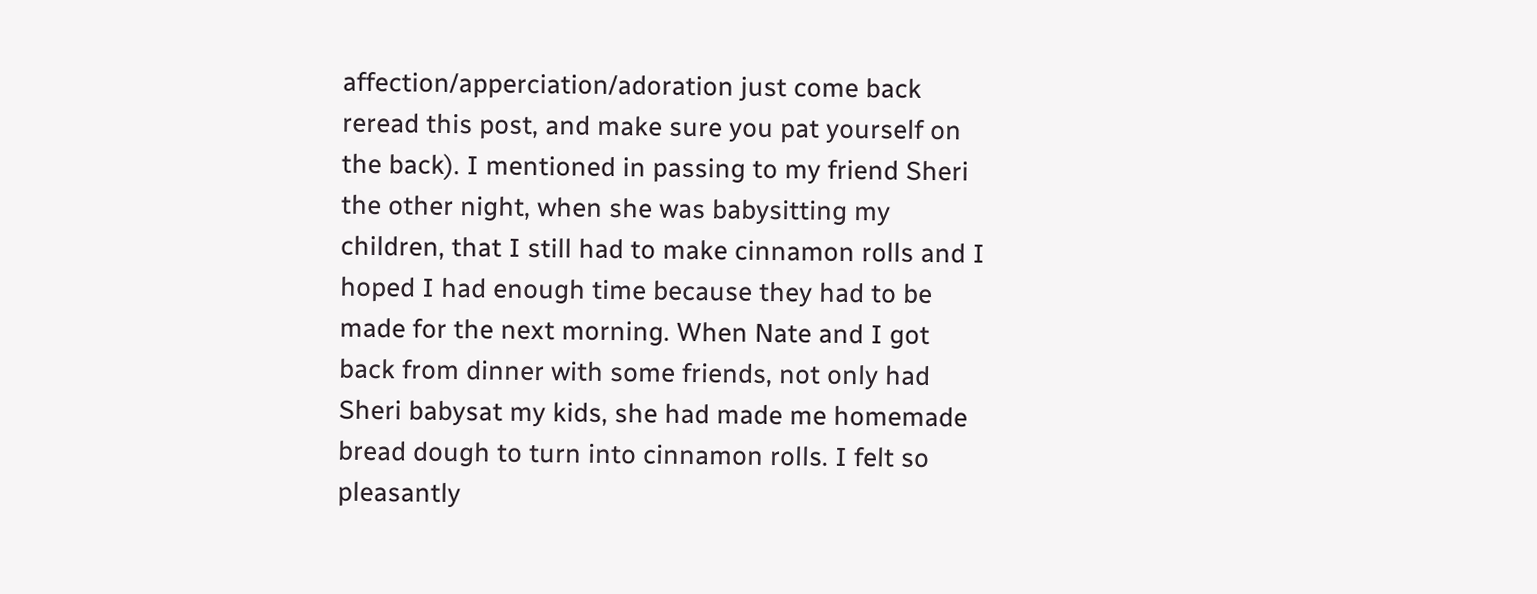affection/apperciation/adoration just come back reread this post, and make sure you pat yourself on the back). I mentioned in passing to my friend Sheri the other night, when she was babysitting my children, that I still had to make cinnamon rolls and I hoped I had enough time because they had to be made for the next morning. When Nate and I got back from dinner with some friends, not only had Sheri babysat my kids, she had made me homemade bread dough to turn into cinnamon rolls. I felt so pleasantly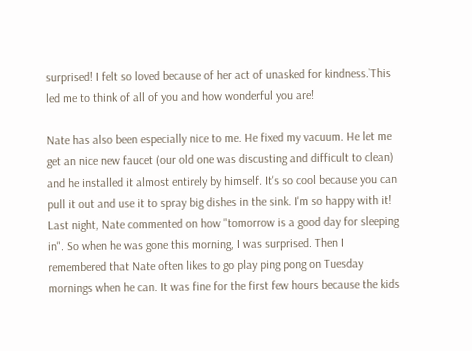surprised! I felt so loved because of her act of unasked for kindness.`This led me to think of all of you and how wonderful you are!

Nate has also been especially nice to me. He fixed my vacuum. He let me get an nice new faucet (our old one was discusting and difficult to clean) and he installed it almost entirely by himself. It's so cool because you can pull it out and use it to spray big dishes in the sink. I'm so happy with it!
Last night, Nate commented on how "tomorrow is a good day for sleeping in". So when he was gone this morning, I was surprised. Then I remembered that Nate often likes to go play ping pong on Tuesday mornings when he can. It was fine for the first few hours because the kids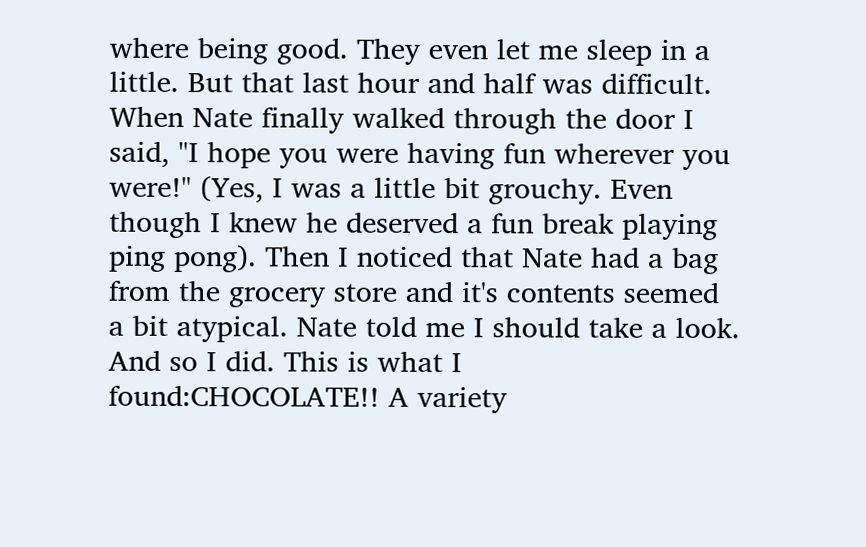where being good. They even let me sleep in a little. But that last hour and half was difficult. When Nate finally walked through the door I said, "I hope you were having fun wherever you were!" (Yes, I was a little bit grouchy. Even though I knew he deserved a fun break playing ping pong). Then I noticed that Nate had a bag from the grocery store and it's contents seemed a bit atypical. Nate told me I should take a look. And so I did. This is what I found:CHOCOLATE!! A variety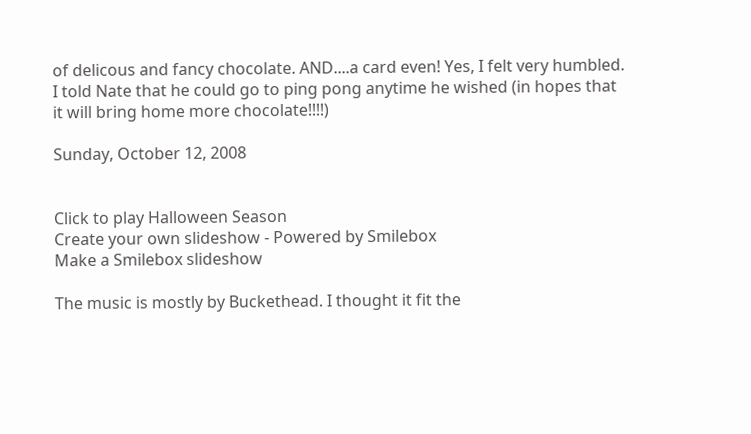of delicous and fancy chocolate. AND....a card even! Yes, I felt very humbled. I told Nate that he could go to ping pong anytime he wished (in hopes that it will bring home more chocolate!!!!)

Sunday, October 12, 2008


Click to play Halloween Season
Create your own slideshow - Powered by Smilebox
Make a Smilebox slideshow

The music is mostly by Buckethead. I thought it fit the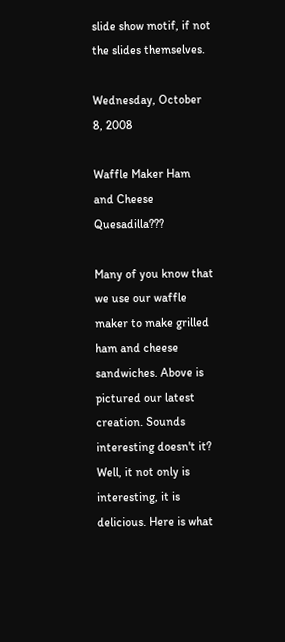slide show motif, if not the slides themselves.

Wednesday, October 8, 2008

Waffle Maker Ham and Cheese Quesadilla???

Many of you know that we use our waffle maker to make grilled ham and cheese sandwiches. Above is pictured our latest creation. Sounds interesting doesn't it? Well, it not only is interesting, it is delicious. Here is what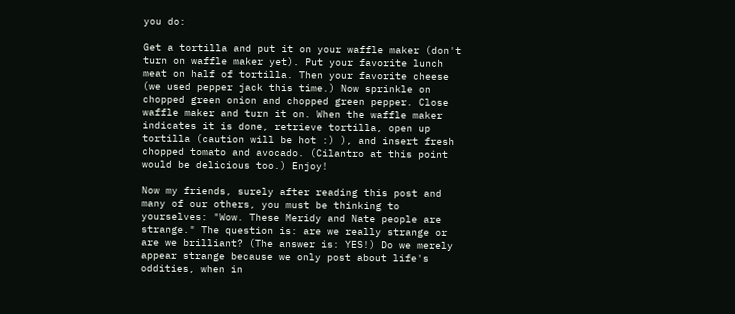you do:

Get a tortilla and put it on your waffle maker (don't turn on waffle maker yet). Put your favorite lunch meat on half of tortilla. Then your favorite cheese (we used pepper jack this time.) Now sprinkle on chopped green onion and chopped green pepper. Close waffle maker and turn it on. When the waffle maker indicates it is done, retrieve tortilla, open up tortilla (caution will be hot :) ), and insert fresh chopped tomato and avocado. (Cilantro at this point would be delicious too.) Enjoy!

Now my friends, surely after reading this post and many of our others, you must be thinking to yourselves: "Wow. These Meridy and Nate people are strange." The question is: are we really strange or are we brilliant? (The answer is: YES!) Do we merely appear strange because we only post about life's oddities, when in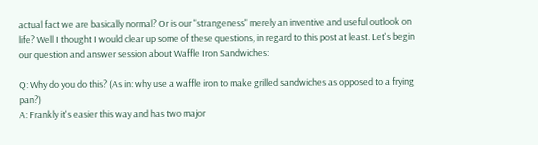actual fact we are basically normal? Or is our "strangeness" merely an inventive and useful outlook on life? Well I thought I would clear up some of these questions, in regard to this post at least. Let's begin our question and answer session about Waffle Iron Sandwiches:

Q: Why do you do this? (As in: why use a waffle iron to make grilled sandwiches as opposed to a frying pan?)
A: Frankly it's easier this way and has two major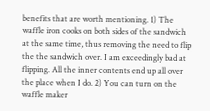benefits that are worth mentioning. 1) The waffle iron cooks on both sides of the sandwich at the same time, thus removing the need to flip the the sandwich over. I am exceedingly bad at flipping. All the inner contents end up all over the place when I do. 2) You can turn on the waffle maker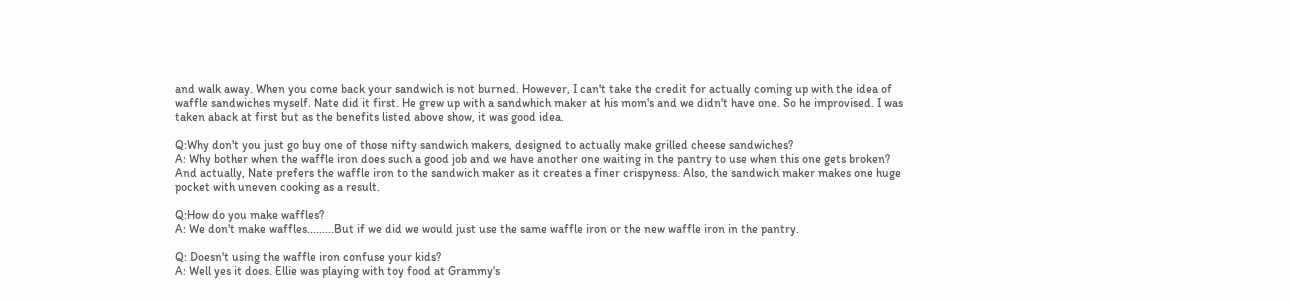and walk away. When you come back your sandwich is not burned. However, I can't take the credit for actually coming up with the idea of waffle sandwiches myself. Nate did it first. He grew up with a sandwhich maker at his mom's and we didn't have one. So he improvised. I was taken aback at first but as the benefits listed above show, it was good idea.

Q:Why don't you just go buy one of those nifty sandwich makers, designed to actually make grilled cheese sandwiches?
A: Why bother when the waffle iron does such a good job and we have another one waiting in the pantry to use when this one gets broken? And actually, Nate prefers the waffle iron to the sandwich maker as it creates a finer crispyness. Also, the sandwich maker makes one huge pocket with uneven cooking as a result.

Q:How do you make waffles?
A: We don't make waffles.........But if we did we would just use the same waffle iron or the new waffle iron in the pantry.

Q: Doesn't using the waffle iron confuse your kids?
A: Well yes it does. Ellie was playing with toy food at Grammy's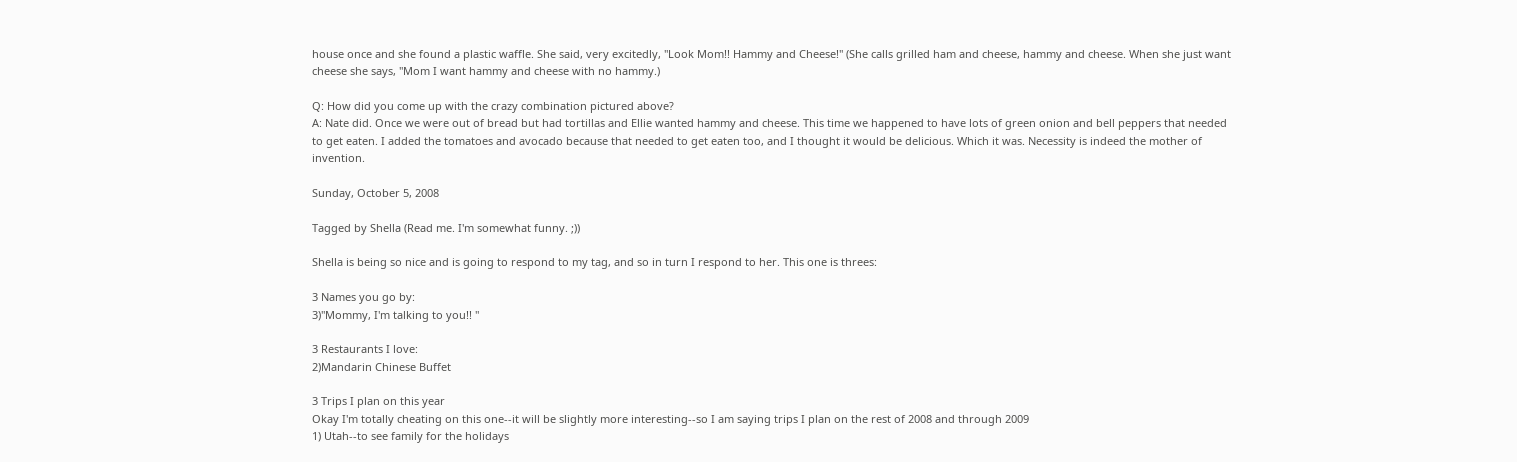house once and she found a plastic waffle. She said, very excitedly, "Look Mom!! Hammy and Cheese!" (She calls grilled ham and cheese, hammy and cheese. When she just want cheese she says, "Mom I want hammy and cheese with no hammy.)

Q: How did you come up with the crazy combination pictured above?
A: Nate did. Once we were out of bread but had tortillas and Ellie wanted hammy and cheese. This time we happened to have lots of green onion and bell peppers that needed to get eaten. I added the tomatoes and avocado because that needed to get eaten too, and I thought it would be delicious. Which it was. Necessity is indeed the mother of invention.

Sunday, October 5, 2008

Tagged by Shella (Read me. I'm somewhat funny. ;))

Shella is being so nice and is going to respond to my tag, and so in turn I respond to her. This one is threes:

3 Names you go by:
3)"Mommy, I'm talking to you!! "

3 Restaurants I love:
2)Mandarin Chinese Buffet

3 Trips I plan on this year
Okay I'm totally cheating on this one--it will be slightly more interesting--so I am saying trips I plan on the rest of 2008 and through 2009
1) Utah--to see family for the holidays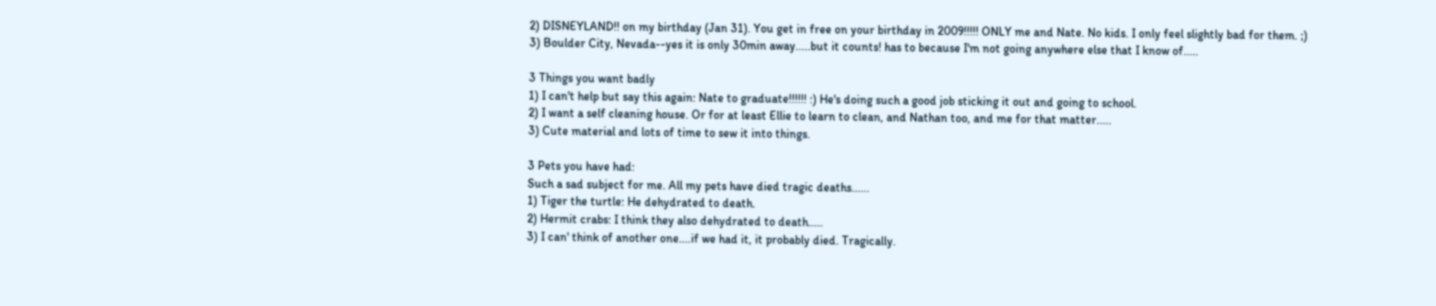2) DISNEYLAND!! on my birthday (Jan 31). You get in free on your birthday in 2009!!!!! ONLY me and Nate. No kids. I only feel slightly bad for them. ;)
3) Boulder City, Nevada--yes it is only 30min away.....but it counts! has to because I'm not going anywhere else that I know of.....

3 Things you want badly
1) I can't help but say this again: Nate to graduate!!!!!! :) He's doing such a good job sticking it out and going to school.
2) I want a self cleaning house. Or for at least Ellie to learn to clean, and Nathan too, and me for that matter.....
3) Cute material and lots of time to sew it into things.

3 Pets you have had:
Such a sad subject for me. All my pets have died tragic deaths......
1) Tiger the turtle: He dehydrated to death.
2) Hermit crabs: I think they also dehydrated to death.....
3) I can' think of another one....if we had it, it probably died. Tragically.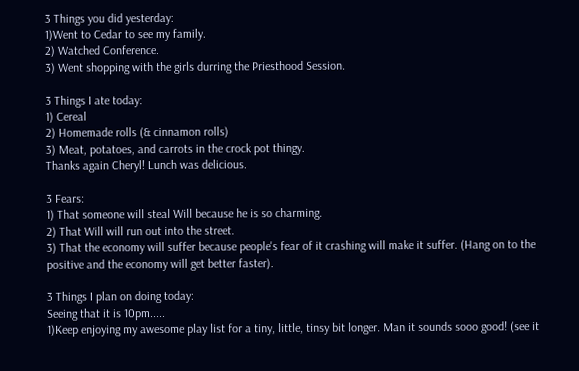3 Things you did yesterday:
1)Went to Cedar to see my family.
2) Watched Conference.
3) Went shopping with the girls durring the Priesthood Session.

3 Things I ate today:
1) Cereal
2) Homemade rolls (& cinnamon rolls)
3) Meat, potatoes, and carrots in the crock pot thingy.
Thanks again Cheryl! Lunch was delicious.

3 Fears:
1) That someone will steal Will because he is so charming.
2) That Will will run out into the street.
3) That the economy will suffer because people's fear of it crashing will make it suffer. (Hang on to the positive and the economy will get better faster).

3 Things I plan on doing today:
Seeing that it is 10pm.....
1)Keep enjoying my awesome play list for a tiny, little, tinsy bit longer. Man it sounds sooo good! (see it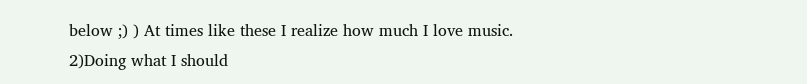below ;) ) At times like these I realize how much I love music.
2)Doing what I should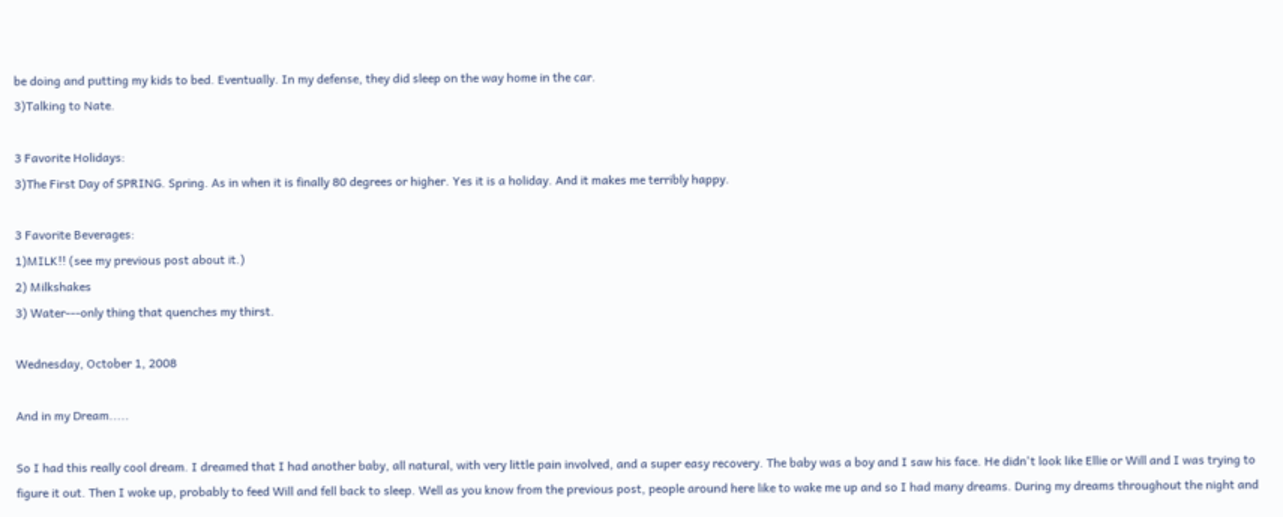be doing and putting my kids to bed. Eventually. In my defense, they did sleep on the way home in the car.
3)Talking to Nate.

3 Favorite Holidays:
3)The First Day of SPRING. Spring. As in when it is finally 80 degrees or higher. Yes it is a holiday. And it makes me terribly happy.

3 Favorite Beverages:
1)MILK!! (see my previous post about it.)
2) Milkshakes
3) Water---only thing that quenches my thirst.

Wednesday, October 1, 2008

And in my Dream.....

So I had this really cool dream. I dreamed that I had another baby, all natural, with very little pain involved, and a super easy recovery. The baby was a boy and I saw his face. He didn't look like Ellie or Will and I was trying to figure it out. Then I woke up, probably to feed Will and fell back to sleep. Well as you know from the previous post, people around here like to wake me up and so I had many dreams. During my dreams throughout the night and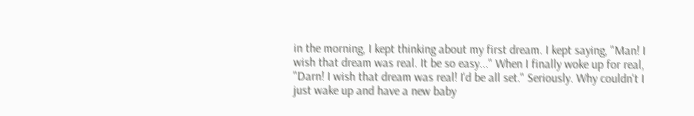in the morning, I kept thinking about my first dream. I kept saying, "Man! I wish that dream was real. It be so easy..." When I finally woke up for real, "Darn! I wish that dream was real! I'd be all set." Seriously. Why couldn't I just wake up and have a new baby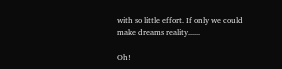with so little effort. If only we could make dreams reality......

Oh!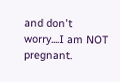and don't worry....I am NOT pregnant.